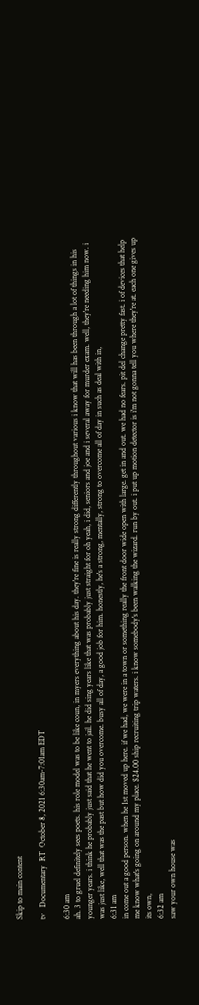Skip to main content

tv   Documentary  RT  October 8, 2021 6:30am-7:01am EDT

6:30 am
ah. 3 to gruel definitely sees poets. his role model was to be like coun, in myers everything about his day. they're fine is really strong differently throughout various i know that will has been through a lot of things in his younger years. i think he probably just said that he went to jail. he did sing years like that was probably just straight for oh yeah, i did, seniors and joe and i several away for murder exam. well, they're needing him now. i was just like, well that was the past but how did you overcome. busy all of day, a good job for him. honestly, he's a strong, mentally, strong to overcome all of day in such as deal with in,
6:31 am
in come out a good person. when he 1st moved up here. if we had, we were in a town or something really the front door wide open with large. get in and out. we had no fears. pit del change pretty fast. i of devices that help me know what's going on around my place. $24.00 ship recruiting trip waters. i know somebody's been walking the wizard. run by out. i put up motion detector is i'm not gonna tell you where they're at. each one gives up its own,
6:32 am
saw your own house was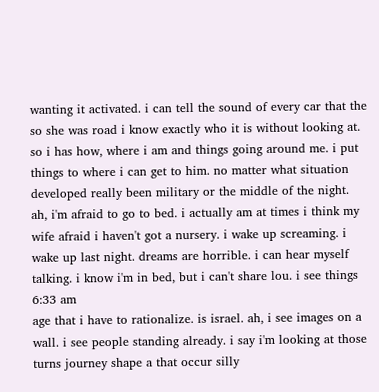wanting it activated. i can tell the sound of every car that the so she was road i know exactly who it is without looking at. so i has how, where i am and things going around me. i put things to where i can get to him. no matter what situation developed really been military or the middle of the night. ah, i'm afraid to go to bed. i actually am at times i think my wife afraid i haven't got a nursery. i wake up screaming. i wake up last night. dreams are horrible. i can hear myself talking. i know i'm in bed, but i can't share lou. i see things
6:33 am
age that i have to rationalize. is israel. ah, i see images on a wall. i see people standing already. i say i'm looking at those turns journey shape a that occur silly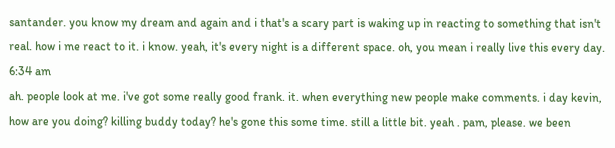santander. you know my dream and again and i that's a scary part is waking up in reacting to something that isn't real. how i me react to it. i know. yeah, it's every night is a different space. oh, you mean i really live this every day.
6:34 am
ah. people look at me. i've got some really good frank. it. when everything new people make comments. i day kevin, how are you doing? killing buddy today? he's gone this some time. still a little bit. yeah . pam, please. we been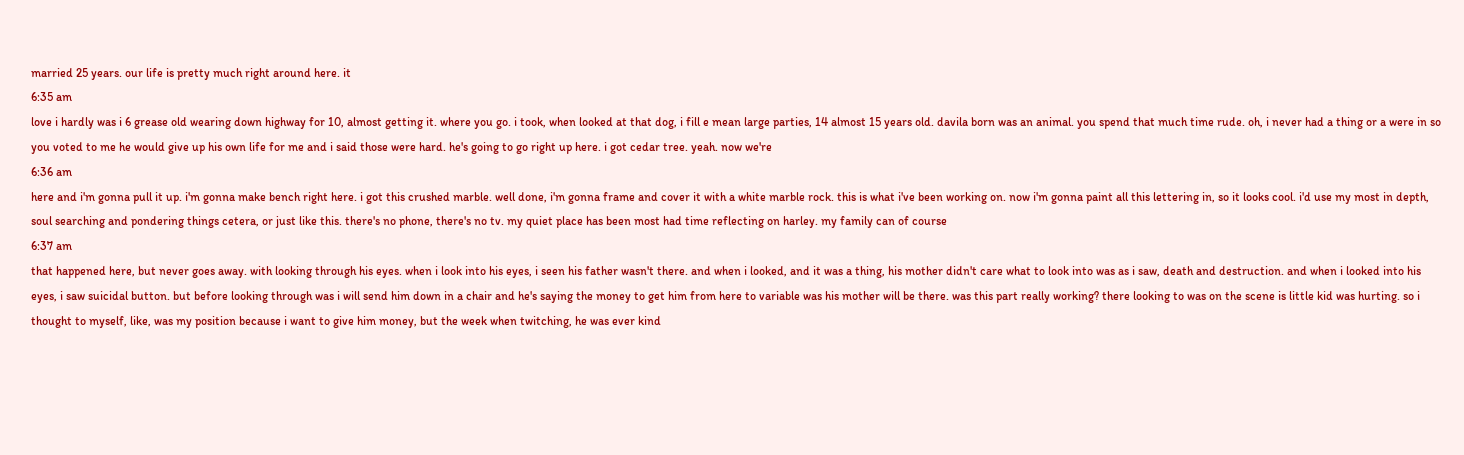married 25 years. our life is pretty much right around here. it
6:35 am
love i hardly was i 6 grease old wearing down highway for 10, almost getting it. where you go. i took, when looked at that dog, i fill e mean large parties, 14 almost 15 years old. davila born was an animal. you spend that much time rude. oh, i never had a thing or a were in so you voted to me he would give up his own life for me and i said those were hard. he's going to go right up here. i got cedar tree. yeah. now we're
6:36 am
here and i'm gonna pull it up. i'm gonna make bench right here. i got this crushed marble. well done, i'm gonna frame and cover it with a white marble rock. this is what i've been working on. now i'm gonna paint all this lettering in, so it looks cool. i'd use my most in depth, soul searching and pondering things cetera, or just like this. there's no phone, there's no tv. my quiet place has been most had time reflecting on harley. my family can of course
6:37 am
that happened here, but never goes away. with looking through his eyes. when i look into his eyes, i seen his father wasn't there. and when i looked, and it was a thing, his mother didn't care what to look into was as i saw, death and destruction. and when i looked into his eyes, i saw suicidal button. but before looking through was i will send him down in a chair and he's saying the money to get him from here to variable was his mother will be there. was this part really working? there looking to was on the scene is little kid was hurting. so i thought to myself, like, was my position because i want to give him money, but the week when twitching, he was ever kind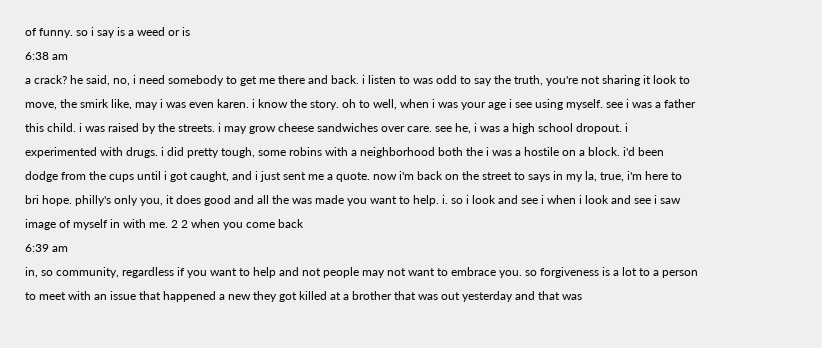of funny. so i say is a weed or is
6:38 am
a crack? he said, no, i need somebody to get me there and back. i listen to was odd to say the truth, you're not sharing it look to move, the smirk like, may i was even karen. i know the story. oh to well, when i was your age i see using myself. see i was a father this child. i was raised by the streets. i may grow cheese sandwiches over care. see he, i was a high school dropout. i experimented with drugs. i did pretty tough, some robins with a neighborhood both the i was a hostile on a block. i'd been dodge from the cups until i got caught, and i just sent me a quote. now i'm back on the street to says in my la, true, i'm here to bri hope. philly's only you, it does good and all the was made you want to help. i. so i look and see i when i look and see i saw image of myself in with me. 2 2 when you come back
6:39 am
in, so community, regardless if you want to help and not people may not want to embrace you. so forgiveness is a lot to a person to meet with an issue that happened a new they got killed at a brother that was out yesterday and that was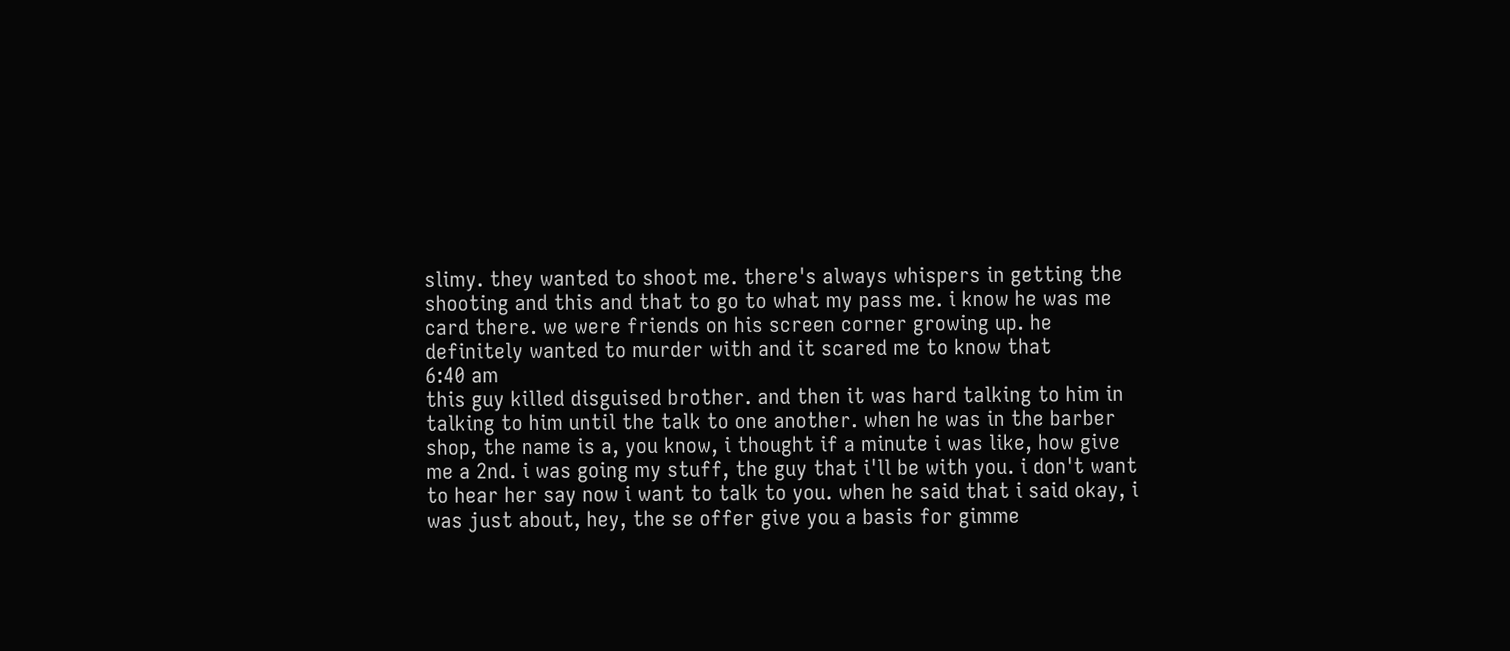slimy. they wanted to shoot me. there's always whispers in getting the shooting and this and that to go to what my pass me. i know he was me card there. we were friends on his screen corner growing up. he definitely wanted to murder with and it scared me to know that
6:40 am
this guy killed disguised brother. and then it was hard talking to him in talking to him until the talk to one another. when he was in the barber shop, the name is a, you know, i thought if a minute i was like, how give me a 2nd. i was going my stuff, the guy that i'll be with you. i don't want to hear her say now i want to talk to you. when he said that i said okay, i was just about, hey, the se offer give you a basis for gimme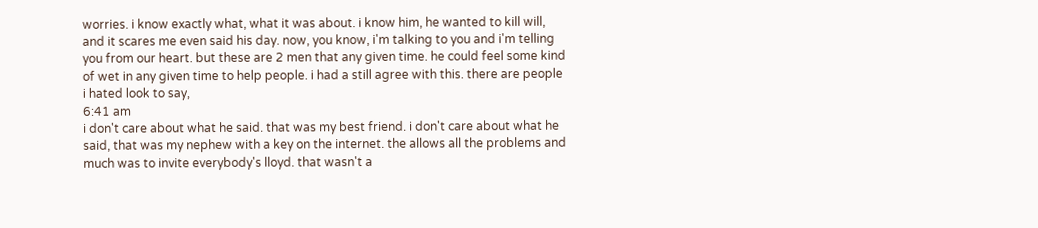worries. i know exactly what, what it was about. i know him, he wanted to kill will, and it scares me even said his day. now, you know, i'm talking to you and i'm telling you from our heart. but these are 2 men that any given time. he could feel some kind of wet in any given time to help people. i had a still agree with this. there are people i hated look to say,
6:41 am
i don't care about what he said. that was my best friend. i don't care about what he said, that was my nephew with a key on the internet. the allows all the problems and much was to invite everybody's lloyd. that wasn't a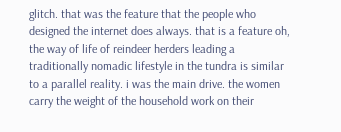glitch. that was the feature that the people who designed the internet does always. that is a feature oh, the way of life of reindeer herders leading a traditionally nomadic lifestyle in the tundra is similar to a parallel reality. i was the main drive. the women carry the weight of the household work on their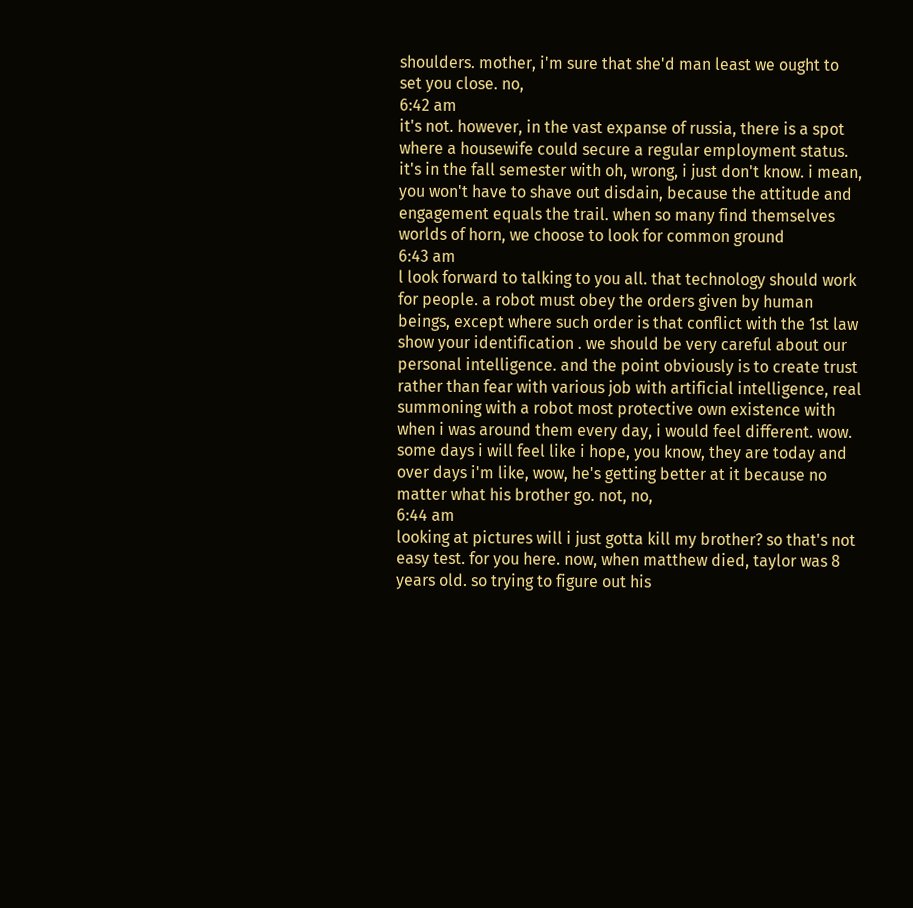shoulders. mother, i'm sure that she'd man least we ought to set you close. no,
6:42 am
it's not. however, in the vast expanse of russia, there is a spot where a housewife could secure a regular employment status. it's in the fall semester with oh, wrong, i just don't know. i mean, you won't have to shave out disdain, because the attitude and engagement equals the trail. when so many find themselves worlds of horn, we choose to look for common ground
6:43 am
l look forward to talking to you all. that technology should work for people. a robot must obey the orders given by human beings, except where such order is that conflict with the 1st law show your identification . we should be very careful about our personal intelligence. and the point obviously is to create trust rather than fear with various job with artificial intelligence, real summoning with a robot most protective own existence with when i was around them every day, i would feel different. wow. some days i will feel like i hope, you know, they are today and over days i'm like, wow, he's getting better at it because no matter what his brother go. not, no,
6:44 am
looking at pictures will i just gotta kill my brother? so that's not easy test. for you here. now, when matthew died, taylor was 8 years old. so trying to figure out his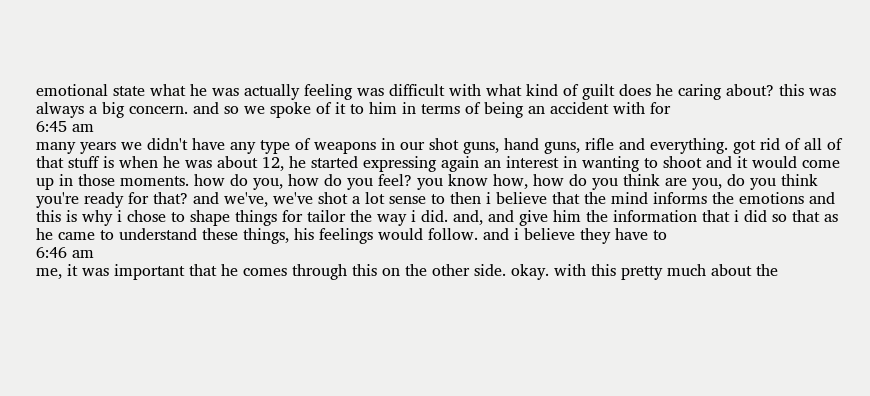emotional state what he was actually feeling was difficult with what kind of guilt does he caring about? this was always a big concern. and so we spoke of it to him in terms of being an accident with for
6:45 am
many years we didn't have any type of weapons in our shot guns, hand guns, rifle and everything. got rid of all of that stuff is when he was about 12, he started expressing again an interest in wanting to shoot and it would come up in those moments. how do you, how do you feel? you know how, how do you think are you, do you think you're ready for that? and we've, we've shot a lot sense to then i believe that the mind informs the emotions and this is why i chose to shape things for tailor the way i did. and, and give him the information that i did so that as he came to understand these things, his feelings would follow. and i believe they have to
6:46 am
me, it was important that he comes through this on the other side. okay. with this pretty much about the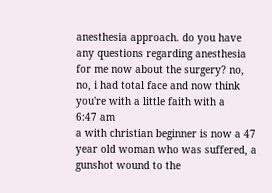anesthesia approach. do you have any questions regarding anesthesia for me now about the surgery? no, no, i had total face and now think you're with a little faith with a
6:47 am
a with christian beginner is now a 47 year old woman who was suffered, a gunshot wound to the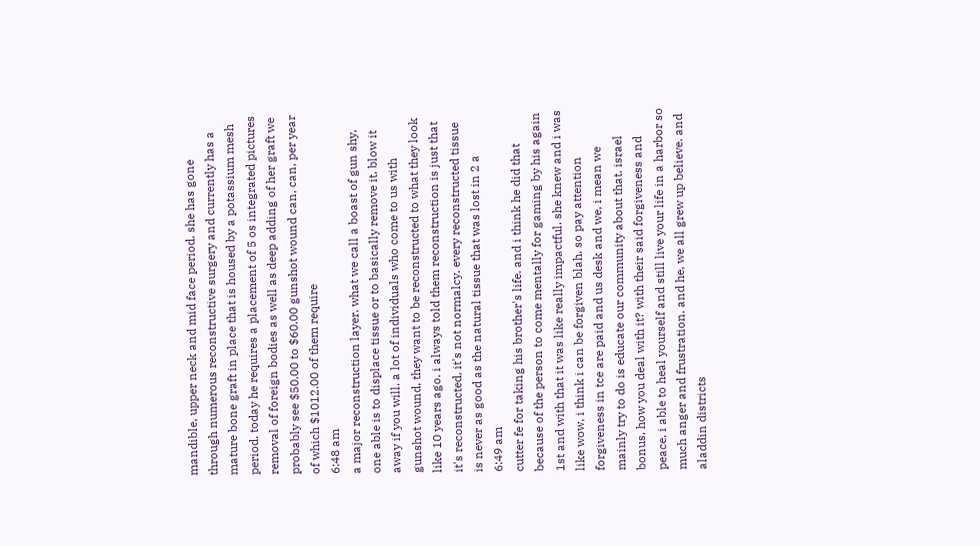mandible, upper neck and mid face period. she has gone through numerous reconstructive surgery and currently has a mature bone graft in place that is housed by a potassium mesh period. today he requires a placement of 5 os integrated pictures removal of foreign bodies as well as deep adding of her graft we probably see $50.00 to $60.00 gunshot wound can, can, per year of which $1012.00 of them require
6:48 am
a major reconstruction layer. what we call a boast of gun shy, one able is to displace tissue or to basically remove it, blow it away if you will. a lot of individuals who come to us with gunshot wound, they want to be reconstructed to what they look like 10 years ago. i always told them reconstruction is just that it's reconstructed, it's not normalcy. every reconstructed tissue is never as good as the natural tissue that was lost in 2 a
6:49 am
cutter fe for taking his brother's life. and i think he did that because of the person to come mentally for gaming by his again 1st and with that it was like really impactful. she knew and i was like wow, i think i can be forgiven blah. so pay attention forgiveness in tce are paid and us desk and we, i mean we mainly try to do is educate our community about that. israel bonus, how you deal with it? with their said forgiveness and peace. i able to heal yourself and still live your life in a harbor so much anger and frustration. and he, we all grew up believe. and aladdin districts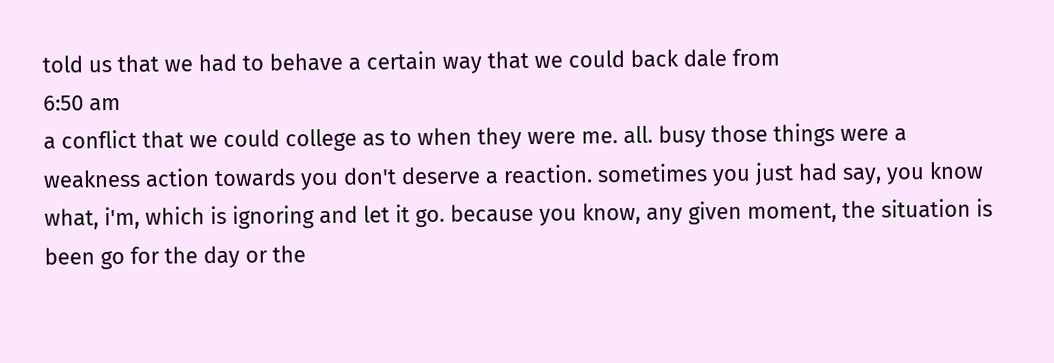told us that we had to behave a certain way that we could back dale from
6:50 am
a conflict that we could college as to when they were me. all. busy those things were a weakness action towards you don't deserve a reaction. sometimes you just had say, you know what, i'm, which is ignoring and let it go. because you know, any given moment, the situation is been go for the day or the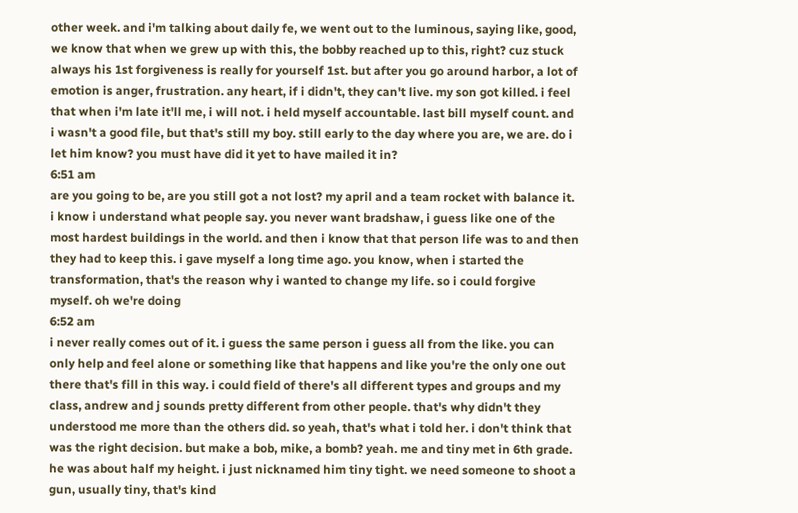other week. and i'm talking about daily fe, we went out to the luminous, saying like, good, we know that when we grew up with this, the bobby reached up to this, right? cuz stuck always his 1st forgiveness is really for yourself 1st. but after you go around harbor, a lot of emotion is anger, frustration. any heart, if i didn't, they can't live. my son got killed. i feel that when i'm late it'll me, i will not. i held myself accountable. last bill myself count. and i wasn't a good file, but that's still my boy. still early to the day where you are, we are. do i let him know? you must have did it yet to have mailed it in?
6:51 am
are you going to be, are you still got a not lost? my april and a team rocket with balance it. i know i understand what people say. you never want bradshaw, i guess like one of the most hardest buildings in the world. and then i know that that person life was to and then they had to keep this. i gave myself a long time ago. you know, when i started the transformation, that's the reason why i wanted to change my life. so i could forgive myself. oh we're doing
6:52 am
i never really comes out of it. i guess the same person i guess all from the like. you can only help and feel alone or something like that happens and like you're the only one out there that's fill in this way. i could field of there's all different types and groups and my class, andrew and j sounds pretty different from other people. that's why didn't they understood me more than the others did. so yeah, that's what i told her. i don't think that was the right decision. but make a bob, mike, a bomb? yeah. me and tiny met in 6th grade. he was about half my height. i just nicknamed him tiny tight. we need someone to shoot a gun, usually tiny, that's kind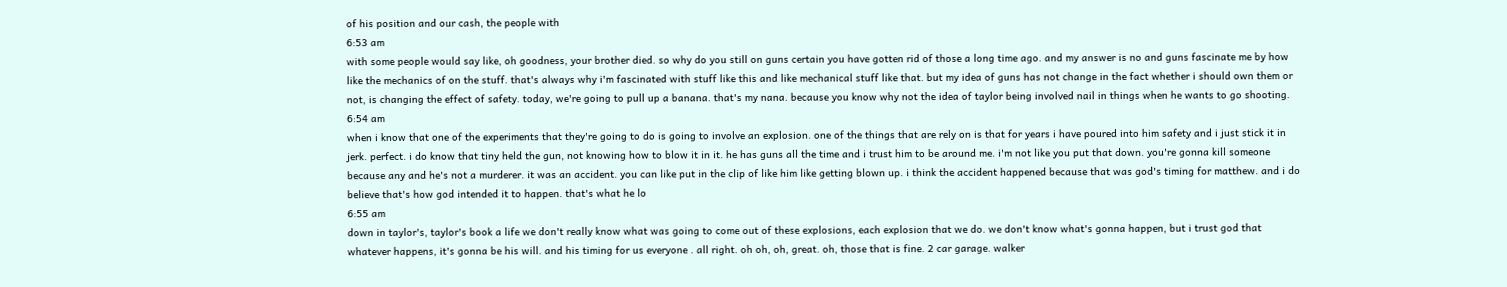of his position and our cash, the people with
6:53 am
with some people would say like, oh goodness, your brother died. so why do you still on guns certain you have gotten rid of those a long time ago. and my answer is no and guns fascinate me by how like the mechanics of on the stuff. that's always why i'm fascinated with stuff like this and like mechanical stuff like that. but my idea of guns has not change in the fact whether i should own them or not, is changing the effect of safety. today, we're going to pull up a banana. that's my nana. because you know why not the idea of taylor being involved nail in things when he wants to go shooting.
6:54 am
when i know that one of the experiments that they're going to do is going to involve an explosion. one of the things that are rely on is that for years i have poured into him safety and i just stick it in jerk. perfect. i do know that tiny held the gun, not knowing how to blow it in it. he has guns all the time and i trust him to be around me. i'm not like you put that down. you're gonna kill someone because any and he's not a murderer. it was an accident. you can like put in the clip of like him like getting blown up. i think the accident happened because that was god's timing for matthew. and i do believe that's how god intended it to happen. that's what he lo
6:55 am
down in taylor's, taylor's book a life we don't really know what was going to come out of these explosions, each explosion that we do. we don't know what's gonna happen, but i trust god that whatever happens, it's gonna be his will. and his timing for us everyone . all right. oh oh, oh, great. oh, those that is fine. 2 car garage. walker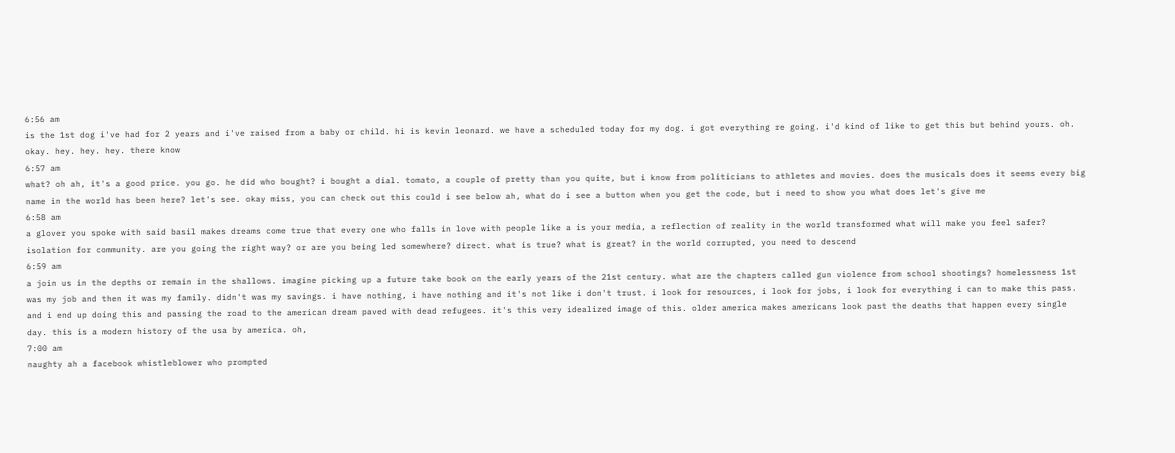6:56 am
is the 1st dog i've had for 2 years and i've raised from a baby or child. hi is kevin leonard. we have a scheduled today for my dog. i got everything re going. i'd kind of like to get this but behind yours. oh. okay. hey. hey. hey. there know
6:57 am
what? oh ah, it's a good price. you go. he did who bought? i bought a dial. tomato, a couple of pretty than you quite, but i know from politicians to athletes and movies. does the musicals does it seems every big name in the world has been here? let's see. okay miss, you can check out this could i see below ah, what do i see a button when you get the code, but i need to show you what does let's give me
6:58 am
a glover you spoke with said basil makes dreams come true that every one who falls in love with people like a is your media, a reflection of reality in the world transformed what will make you feel safer? isolation for community. are you going the right way? or are you being led somewhere? direct. what is true? what is great? in the world corrupted, you need to descend
6:59 am
a join us in the depths or remain in the shallows. imagine picking up a future take book on the early years of the 21st century. what are the chapters called gun violence from school shootings? homelessness 1st was my job and then it was my family. didn't was my savings. i have nothing, i have nothing and it's not like i don't trust. i look for resources, i look for jobs, i look for everything i can to make this pass. and i end up doing this and passing the road to the american dream paved with dead refugees. it's this very idealized image of this. older america makes americans look past the deaths that happen every single day. this is a modern history of the usa by america. oh,
7:00 am
naughty ah a facebook whistleblower who prompted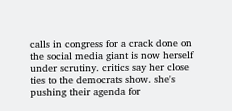calls in congress for a crack done on the social media giant is now herself under scrutiny. critics say her close ties to the democrats show. she's pushing their agenda for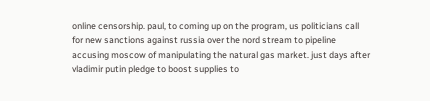online censorship. paul, to coming up on the program, us politicians call for new sanctions against russia over the nord stream to pipeline accusing moscow of manipulating the natural gas market. just days after vladimir putin pledge to boost supplies to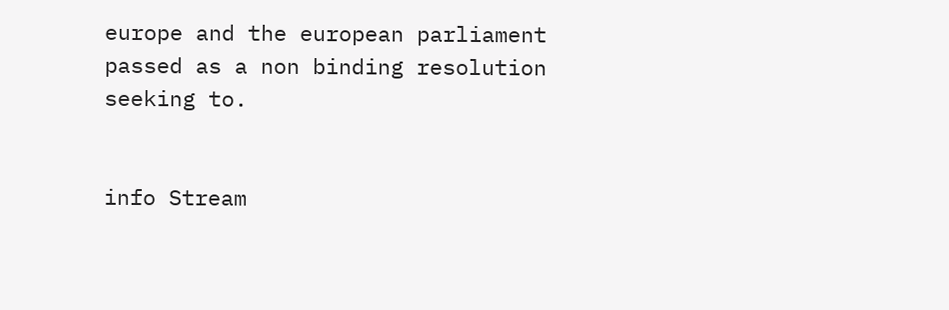europe and the european parliament passed as a non binding resolution seeking to.


info Stream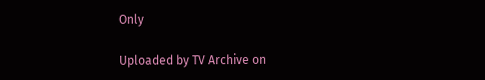Only

Uploaded by TV Archive on